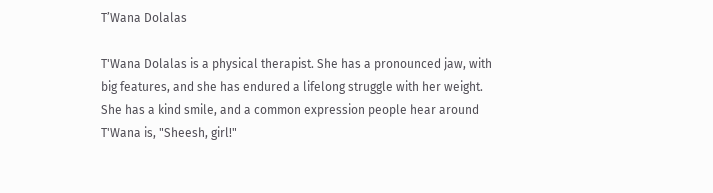T’Wana Dolalas

T'Wana Dolalas is a physical therapist. She has a pronounced jaw, with big features, and she has endured a lifelong struggle with her weight. She has a kind smile, and a common expression people hear around T'Wana is, "Sheesh, girl!"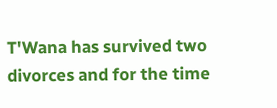T'Wana has survived two divorces and for the time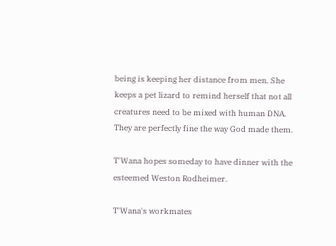being is keeping her distance from men. She keeps a pet lizard to remind herself that not all creatures need to be mixed with human DNA. They are perfectly fine the way God made them.

T'Wana hopes someday to have dinner with the esteemed Weston Rodheimer.

T'Wana's workmates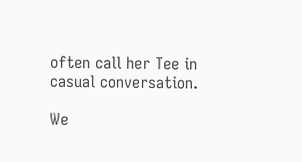often call her Tee in casual conversation.

We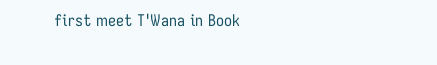first meet T'Wana in Book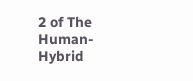2 of The Human-Hybrid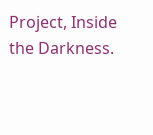Project, Inside the Darkness.